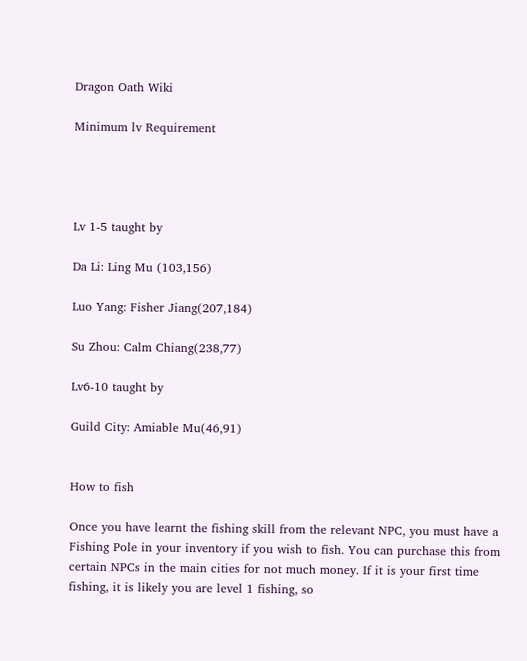Dragon Oath Wiki

Minimum lv Requirement




Lv 1-5 taught by

Da Li: Ling Mu (103,156)

Luo Yang: Fisher Jiang(207,184)

Su Zhou: Calm Chiang(238,77)

Lv6-10 taught by

Guild City: Amiable Mu(46,91)


How to fish

Once you have learnt the fishing skill from the relevant NPC, you must have a Fishing Pole in your inventory if you wish to fish. You can purchase this from certain NPCs in the main cities for not much money. If it is your first time fishing, it is likely you are level 1 fishing, so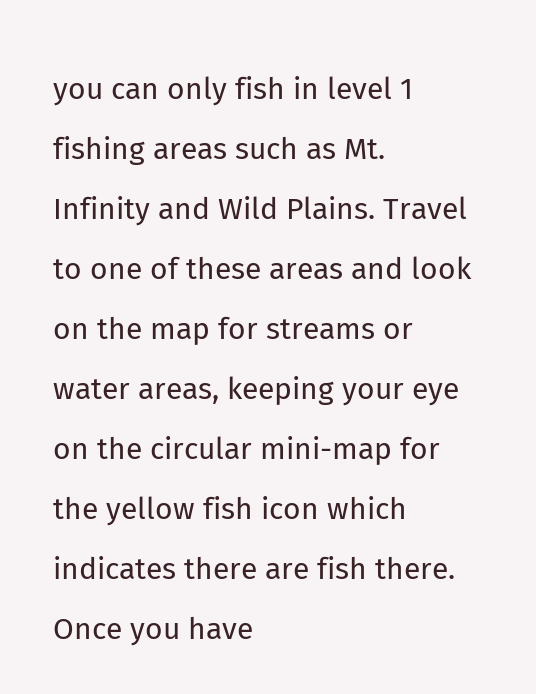you can only fish in level 1 fishing areas such as Mt. Infinity and Wild Plains. Travel to one of these areas and look on the map for streams or water areas, keeping your eye on the circular mini-map for the yellow fish icon which indicates there are fish there. Once you have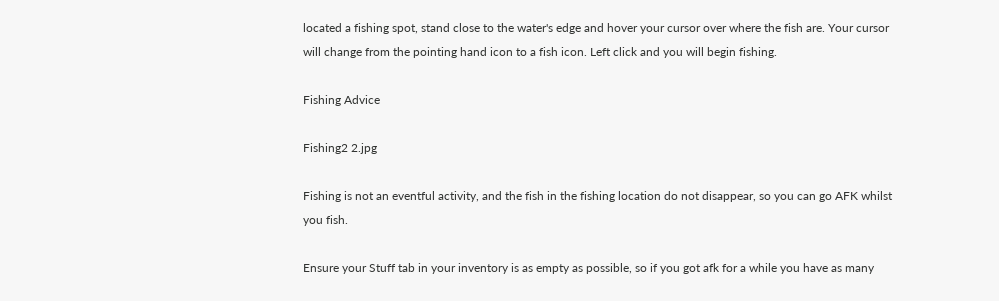located a fishing spot, stand close to the water's edge and hover your cursor over where the fish are. Your cursor will change from the pointing hand icon to a fish icon. Left click and you will begin fishing.

Fishing Advice

Fishing2 2.jpg

Fishing is not an eventful activity, and the fish in the fishing location do not disappear, so you can go AFK whilst you fish.

Ensure your Stuff tab in your inventory is as empty as possible, so if you got afk for a while you have as many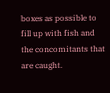boxes as possible to fill up with fish and the concomitants that are caught.